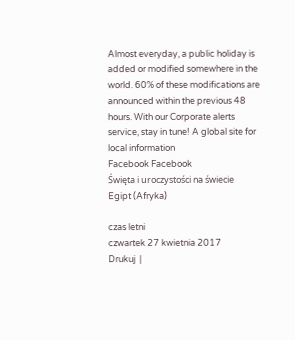Almost everyday, a public holiday is added or modified somewhere in the world. 60% of these modifications are announced within the previous 48 hours. With our Corporate alerts service, stay in tune! A global site for local information
Facebook Facebook
Święta i uroczystości na świecie
Egipt (Afryka)

czas letni
czwartek 27 kwietnia 2017
Drukuj  |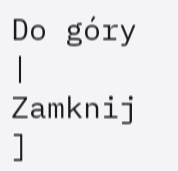Do góry  |  Zamknij  ]